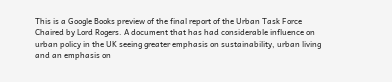This is a Google Books preview of the final report of the Urban Task Force Chaired by Lord Rogers. A document that has had considerable influence on urban policy in the UK seeing greater emphasis on sustainability, urban living and an emphasis on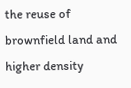the reuse of brownfield land and higher density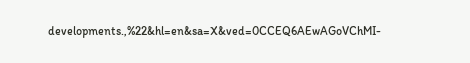developments.,%22&hl=en&sa=X&ved=0CCEQ6AEwAGoVChMI-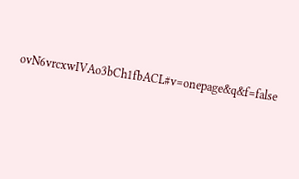ovN6vrcxwIVAo3bCh1fbACL#v=onepage&q&f=false